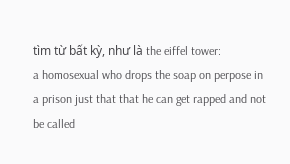tìm từ bất kỳ, như là the eiffel tower:
a homosexual who drops the soap on perpose in a prison just that that he can get rapped and not be called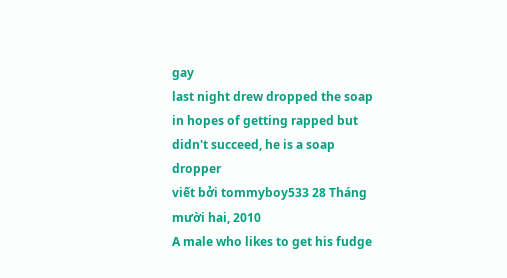gay
last night drew dropped the soap in hopes of getting rapped but didn't succeed, he is a soap dropper
viết bởi tommyboy533 28 Tháng mười hai, 2010
A male who likes to get his fudge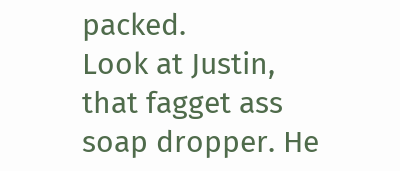packed.
Look at Justin, that fagget ass soap dropper. He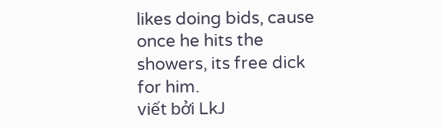likes doing bids, cause once he hits the showers, its free dick for him.
viết bởi LkJ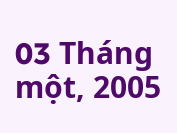03 Tháng một, 2005